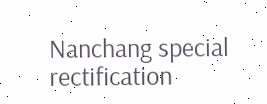Nanchang special rectification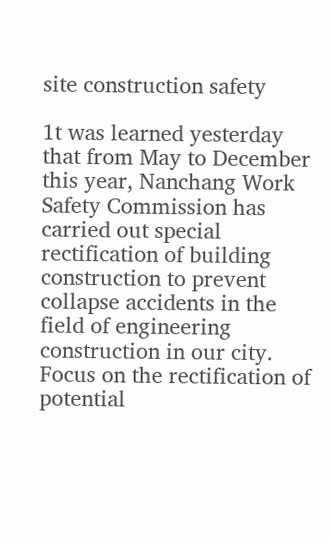site construction safety

1t was learned yesterday that from May to December this year, Nanchang Work Safety Commission has carried out special rectification of building construction to prevent collapse accidents in the field of engineering construction in our city. Focus on the rectification of potential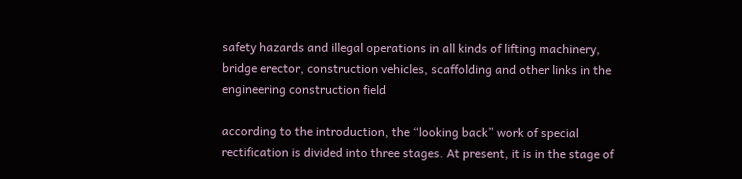safety hazards and illegal operations in all kinds of lifting machinery, bridge erector, construction vehicles, scaffolding and other links in the engineering construction field

according to the introduction, the “looking back” work of special rectification is divided into three stages. At present, it is in the stage of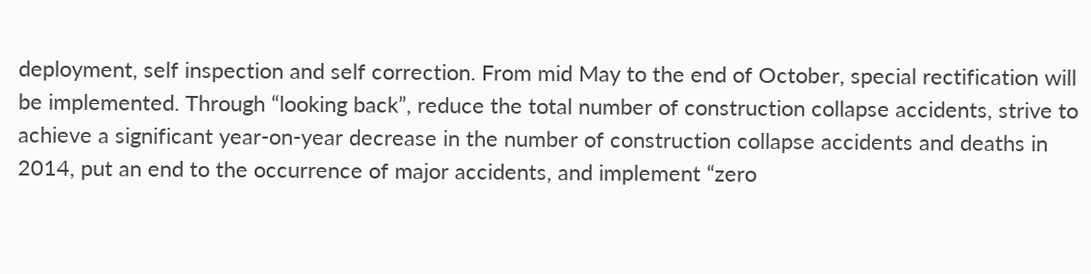deployment, self inspection and self correction. From mid May to the end of October, special rectification will be implemented. Through “looking back”, reduce the total number of construction collapse accidents, strive to achieve a significant year-on-year decrease in the number of construction collapse accidents and deaths in 2014, put an end to the occurrence of major accidents, and implement “zero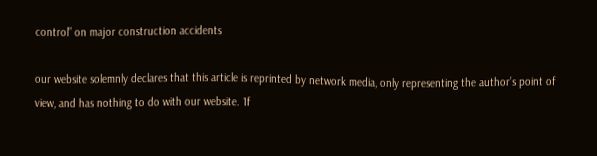control” on major construction accidents

our website solemnly declares that this article is reprinted by network media, only representing the author’s point of view, and has nothing to do with our website. 1f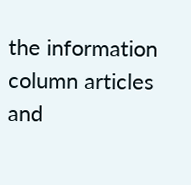the information column articles and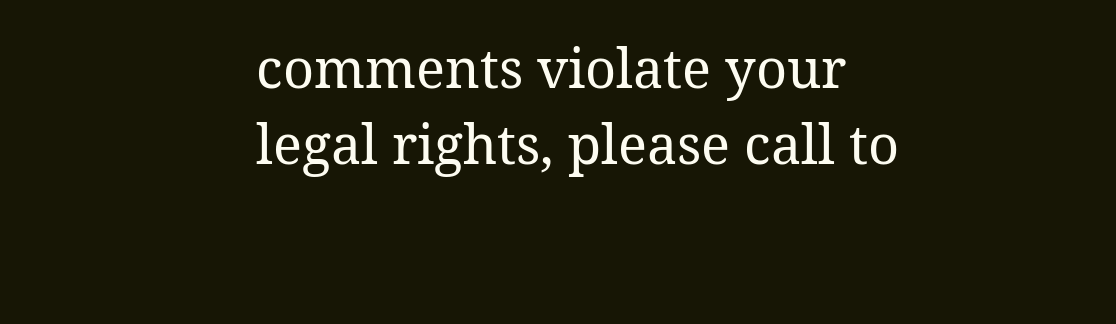comments violate your legal rights, please call to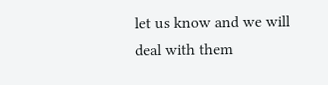let us know and we will deal with them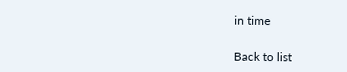in time

Back to list